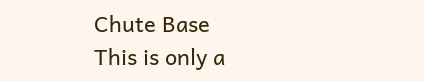Chute Base
This is only a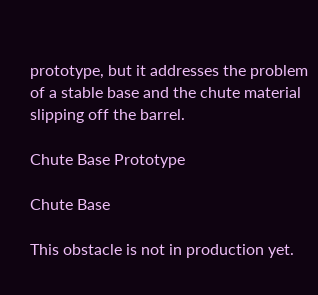prototype, but it addresses the problem of a stable base and the chute material slipping off the barrel.

Chute Base Prototype

Chute Base

This obstacle is not in production yet.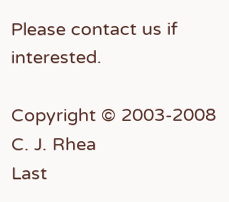Please contact us if interested.

Copyright © 2003-2008 C. J. Rhea
Last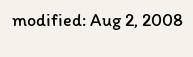modified: Aug 2, 2008